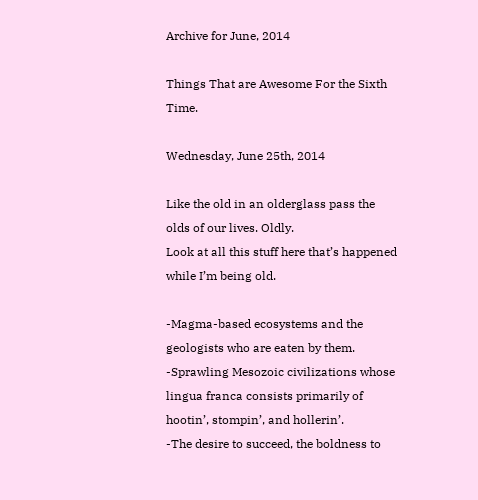Archive for June, 2014

Things That are Awesome For the Sixth Time.

Wednesday, June 25th, 2014

Like the old in an olderglass pass the olds of our lives. Oldly.
Look at all this stuff here that’s happened while I’m being old.

-Magma-based ecosystems and the geologists who are eaten by them.
-Sprawling Mesozoic civilizations whose lingua franca consists primarily of hootin’, stompin’, and hollerin’.
-The desire to succeed, the boldness to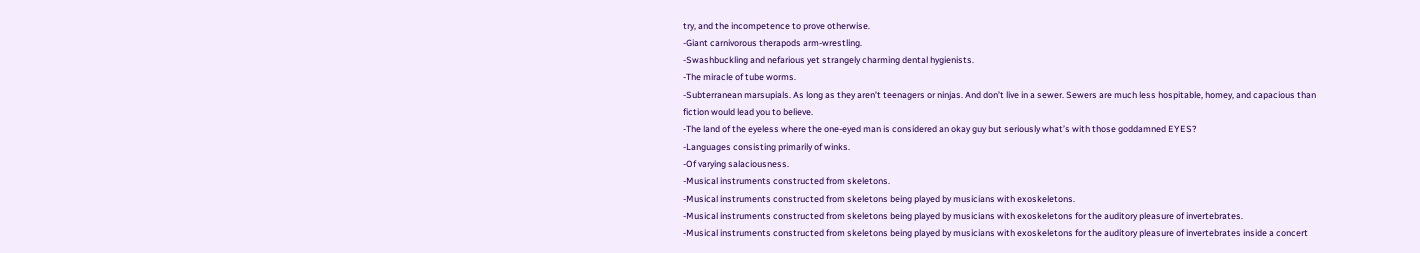try, and the incompetence to prove otherwise.
-Giant carnivorous therapods arm-wrestling.
-Swashbuckling and nefarious yet strangely charming dental hygienists.
-The miracle of tube worms.
-Subterranean marsupials. As long as they aren’t teenagers or ninjas. And don’t live in a sewer. Sewers are much less hospitable, homey, and capacious than fiction would lead you to believe.
-The land of the eyeless where the one-eyed man is considered an okay guy but seriously what’s with those goddamned EYES?
-Languages consisting primarily of winks.
-Of varying salaciousness.
-Musical instruments constructed from skeletons.
-Musical instruments constructed from skeletons being played by musicians with exoskeletons.
-Musical instruments constructed from skeletons being played by musicians with exoskeletons for the auditory pleasure of invertebrates.
-Musical instruments constructed from skeletons being played by musicians with exoskeletons for the auditory pleasure of invertebrates inside a concert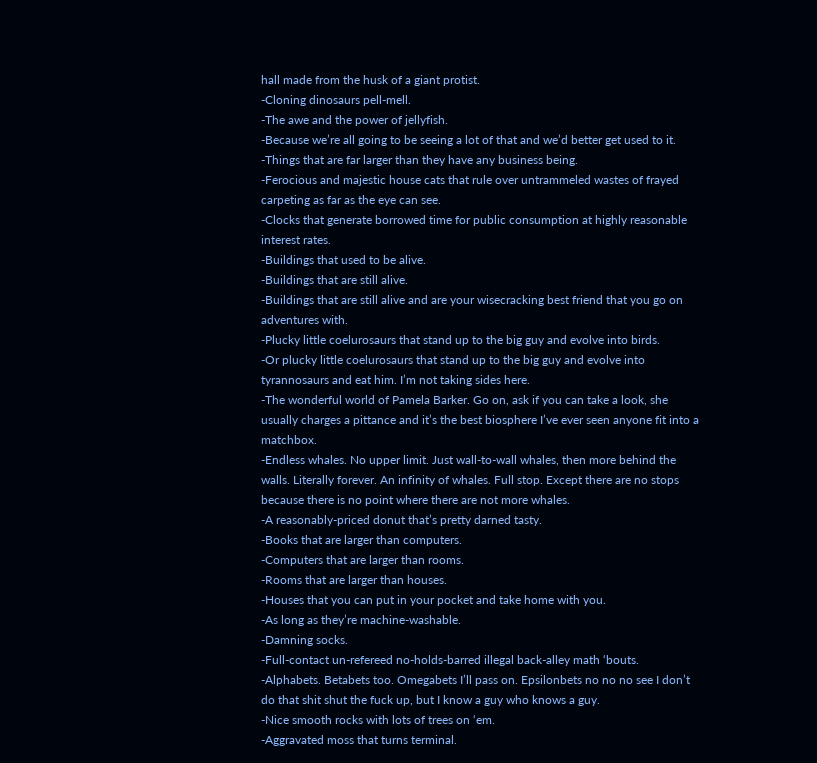hall made from the husk of a giant protist.
-Cloning dinosaurs pell-mell.
-The awe and the power of jellyfish.
-Because we’re all going to be seeing a lot of that and we’d better get used to it.
-Things that are far larger than they have any business being.
-Ferocious and majestic house cats that rule over untrammeled wastes of frayed carpeting as far as the eye can see.
-Clocks that generate borrowed time for public consumption at highly reasonable interest rates.
-Buildings that used to be alive.
-Buildings that are still alive.
-Buildings that are still alive and are your wisecracking best friend that you go on adventures with.
-Plucky little coelurosaurs that stand up to the big guy and evolve into birds.
-Or plucky little coelurosaurs that stand up to the big guy and evolve into tyrannosaurs and eat him. I’m not taking sides here.
-The wonderful world of Pamela Barker. Go on, ask if you can take a look, she usually charges a pittance and it’s the best biosphere I’ve ever seen anyone fit into a matchbox.
-Endless whales. No upper limit. Just wall-to-wall whales, then more behind the walls. Literally forever. An infinity of whales. Full stop. Except there are no stops because there is no point where there are not more whales.
-A reasonably-priced donut that’s pretty darned tasty.
-Books that are larger than computers.
-Computers that are larger than rooms.
-Rooms that are larger than houses.
-Houses that you can put in your pocket and take home with you.
-As long as they’re machine-washable.
-Damning socks.
-Full-contact un-refereed no-holds-barred illegal back-alley math ‘bouts.
-Alphabets. Betabets too. Omegabets I’ll pass on. Epsilonbets no no no see I don’t do that shit shut the fuck up, but I know a guy who knows a guy.
-Nice smooth rocks with lots of trees on ‘em.
-Aggravated moss that turns terminal.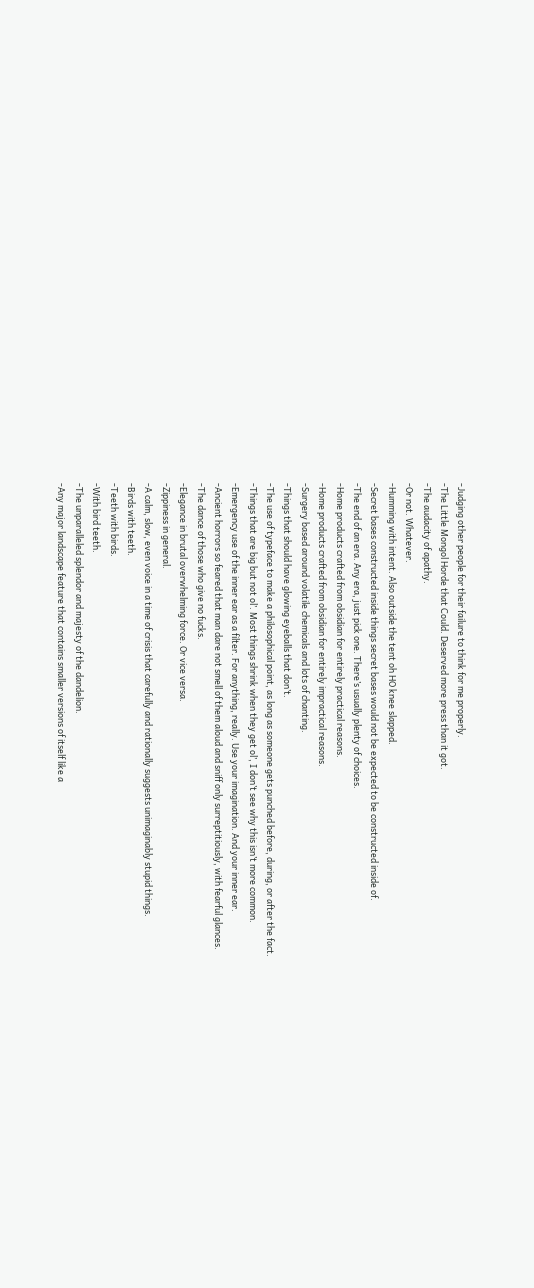-Judging other people for their failure to think for me properly.
-The Little Mongol Horde that Could. Deserved more press than it got.
-The audacity of apathy.
-Or not. Whatever.
-Humming with intent. Also outside the tent oh HO knee slapped.
-Secret bases constructed inside things secret bases would not be expected to be constructed inside of.
-The end of an era. Any era, just pick one. There’s usually plenty of choices.
-Home products crafted from obsidian for entirely practical reasons.
-Home products crafted from obsidian for entirely impractical reasons.
-Surgery based around volatile chemicals and lots of chanting.
-Things that should have glowing eyeballs that don’t.
-The use of typeface to make a philosophical point, as long as someone gets punched before, during, or after the fact.
-Things that are big but not ol’. Most things shrink when they get ol’, I don’t see why this isn’t more common.
-Emergency use of the inner ear as a filter. For anything, really. Use your imagination. And your inner ear.
-Ancient horrors so feared that man dare not smell of them aloud and sniff only surreptitiously, with fearful glances.
-The dance of those who give no fucks.
-Elegance in brutal overwhelming force. Or vice versa.
-Zippiness in general.
-A calm, slow, even voice in a time of crisis that carefully and rationally suggests unimaginably stupid things.
-Birds with teeth.
-Teeth with birds.
-With bird teeth.
-The unparalleled splendor and majesty of the dandelion.
-Any major landscape feature that contains smaller versions of itself like a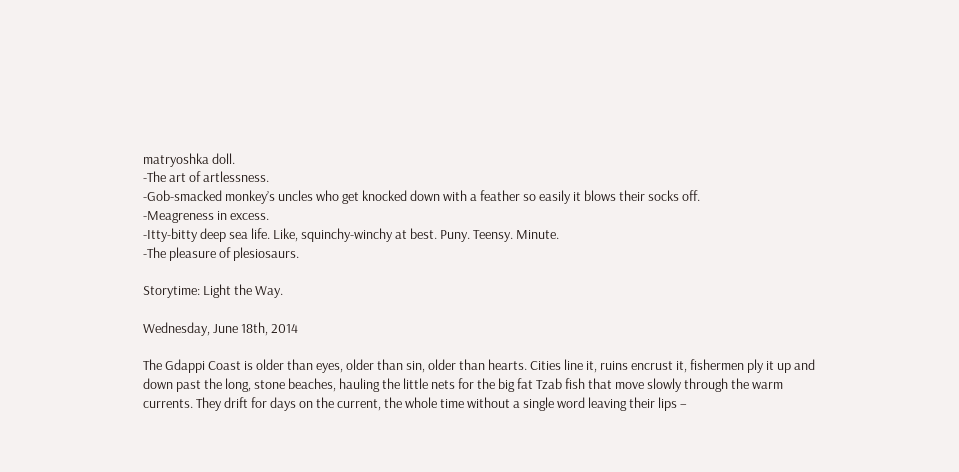matryoshka doll.
-The art of artlessness.
-Gob-smacked monkey’s uncles who get knocked down with a feather so easily it blows their socks off.
-Meagreness in excess.
-Itty-bitty deep sea life. Like, squinchy-winchy at best. Puny. Teensy. Minute.
-The pleasure of plesiosaurs.

Storytime: Light the Way.

Wednesday, June 18th, 2014

The Gdappi Coast is older than eyes, older than sin, older than hearts. Cities line it, ruins encrust it, fishermen ply it up and down past the long, stone beaches, hauling the little nets for the big fat Tzab fish that move slowly through the warm currents. They drift for days on the current, the whole time without a single word leaving their lips –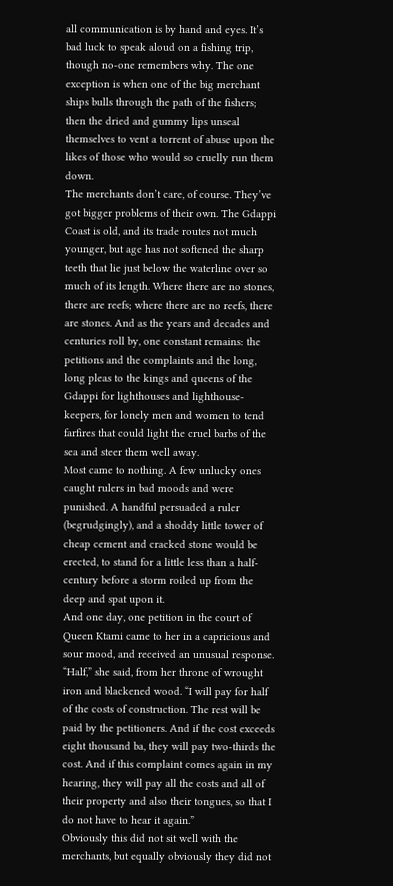all communication is by hand and eyes. It’s bad luck to speak aloud on a fishing trip, though no-one remembers why. The one exception is when one of the big merchant ships bulls through the path of the fishers; then the dried and gummy lips unseal themselves to vent a torrent of abuse upon the likes of those who would so cruelly run them down.
The merchants don’t care, of course. They’ve got bigger problems of their own. The Gdappi Coast is old, and its trade routes not much younger, but age has not softened the sharp teeth that lie just below the waterline over so much of its length. Where there are no stones, there are reefs; where there are no reefs, there are stones. And as the years and decades and centuries roll by, one constant remains: the petitions and the complaints and the long, long pleas to the kings and queens of the Gdappi for lighthouses and lighthouse-keepers, for lonely men and women to tend farfires that could light the cruel barbs of the sea and steer them well away.
Most came to nothing. A few unlucky ones caught rulers in bad moods and were punished. A handful persuaded a ruler (begrudgingly), and a shoddy little tower of cheap cement and cracked stone would be erected, to stand for a little less than a half-century before a storm roiled up from the deep and spat upon it.
And one day, one petition in the court of Queen Ktami came to her in a capricious and sour mood, and received an unusual response.
“Half,” she said, from her throne of wrought iron and blackened wood. “I will pay for half of the costs of construction. The rest will be paid by the petitioners. And if the cost exceeds eight thousand ba, they will pay two-thirds the cost. And if this complaint comes again in my hearing, they will pay all the costs and all of their property and also their tongues, so that I do not have to hear it again.”
Obviously this did not sit well with the merchants, but equally obviously they did not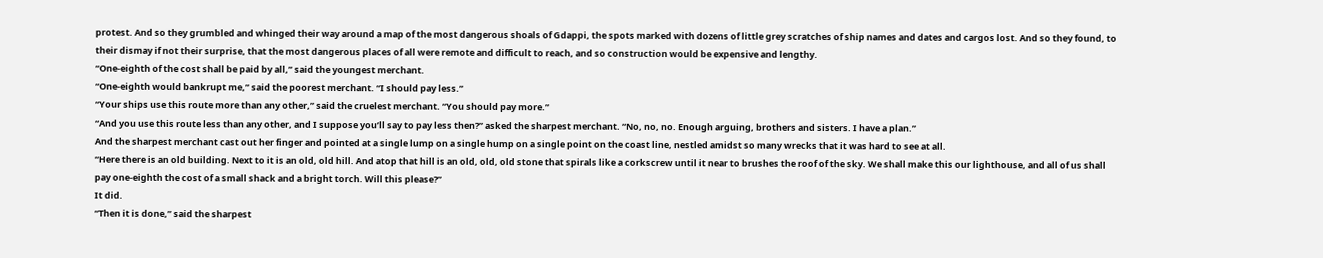protest. And so they grumbled and whinged their way around a map of the most dangerous shoals of Gdappi, the spots marked with dozens of little grey scratches of ship names and dates and cargos lost. And so they found, to their dismay if not their surprise, that the most dangerous places of all were remote and difficult to reach, and so construction would be expensive and lengthy.
“One-eighth of the cost shall be paid by all,” said the youngest merchant.
“One-eighth would bankrupt me,” said the poorest merchant. “I should pay less.”
“Your ships use this route more than any other,” said the cruelest merchant. “You should pay more.”
“And you use this route less than any other, and I suppose you’ll say to pay less then?” asked the sharpest merchant. “No, no, no. Enough arguing, brothers and sisters. I have a plan.”
And the sharpest merchant cast out her finger and pointed at a single lump on a single hump on a single point on the coast line, nestled amidst so many wrecks that it was hard to see at all.
“Here there is an old building. Next to it is an old, old hill. And atop that hill is an old, old, old stone that spirals like a corkscrew until it near to brushes the roof of the sky. We shall make this our lighthouse, and all of us shall pay one-eighth the cost of a small shack and a bright torch. Will this please?”
It did.
“Then it is done,” said the sharpest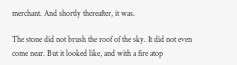merchant. And shortly thereafter, it was.

The stone did not brush the roof of the sky. It did not even come near. But it looked like, and with a fire atop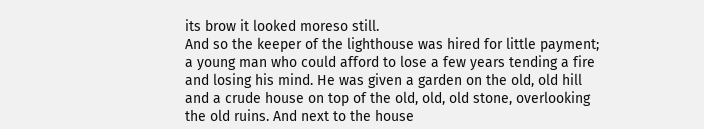its brow it looked moreso still.
And so the keeper of the lighthouse was hired for little payment; a young man who could afford to lose a few years tending a fire and losing his mind. He was given a garden on the old, old hill and a crude house on top of the old, old, old stone, overlooking the old ruins. And next to the house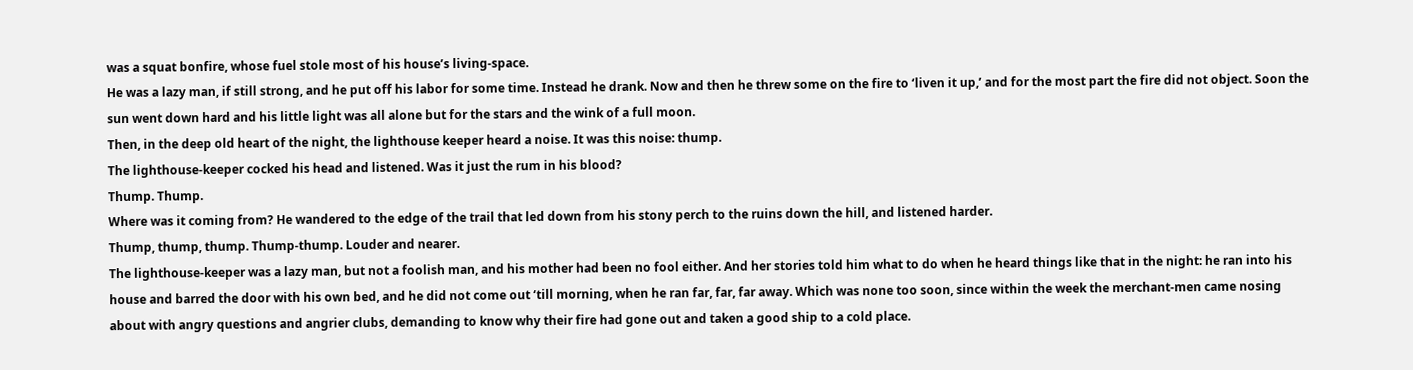was a squat bonfire, whose fuel stole most of his house’s living-space.
He was a lazy man, if still strong, and he put off his labor for some time. Instead he drank. Now and then he threw some on the fire to ‘liven it up,’ and for the most part the fire did not object. Soon the sun went down hard and his little light was all alone but for the stars and the wink of a full moon.
Then, in the deep old heart of the night, the lighthouse keeper heard a noise. It was this noise: thump.
The lighthouse-keeper cocked his head and listened. Was it just the rum in his blood?
Thump. Thump.
Where was it coming from? He wandered to the edge of the trail that led down from his stony perch to the ruins down the hill, and listened harder.
Thump, thump, thump. Thump-thump. Louder and nearer.
The lighthouse-keeper was a lazy man, but not a foolish man, and his mother had been no fool either. And her stories told him what to do when he heard things like that in the night: he ran into his house and barred the door with his own bed, and he did not come out ‘till morning, when he ran far, far, far away. Which was none too soon, since within the week the merchant-men came nosing about with angry questions and angrier clubs, demanding to know why their fire had gone out and taken a good ship to a cold place.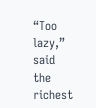“Too lazy,” said the richest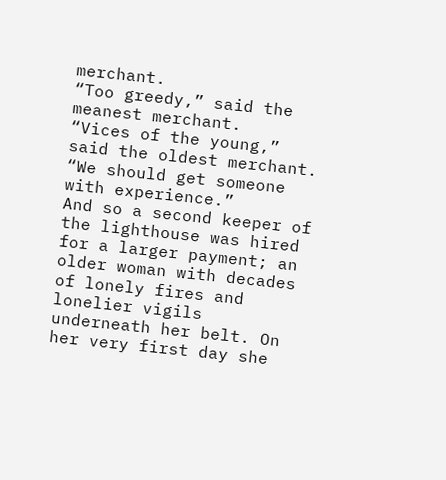merchant.
“Too greedy,” said the meanest merchant.
“Vices of the young,” said the oldest merchant. “We should get someone with experience.”
And so a second keeper of the lighthouse was hired for a larger payment; an older woman with decades of lonely fires and lonelier vigils underneath her belt. On her very first day she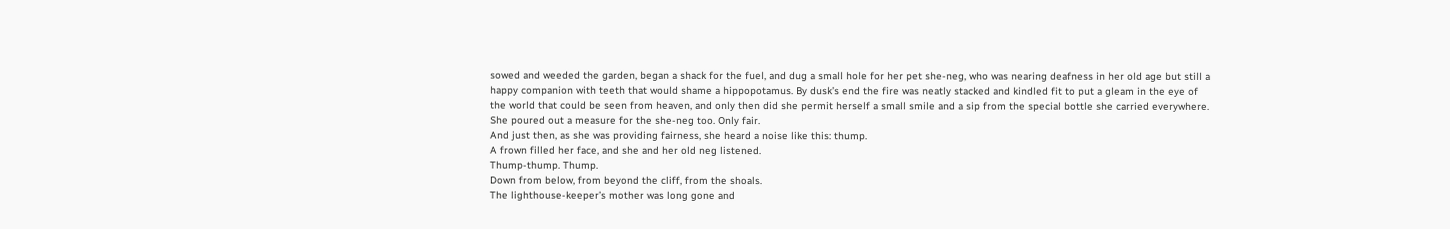sowed and weeded the garden, began a shack for the fuel, and dug a small hole for her pet she-neg, who was nearing deafness in her old age but still a happy companion with teeth that would shame a hippopotamus. By dusk’s end the fire was neatly stacked and kindled fit to put a gleam in the eye of the world that could be seen from heaven, and only then did she permit herself a small smile and a sip from the special bottle she carried everywhere.
She poured out a measure for the she-neg too. Only fair.
And just then, as she was providing fairness, she heard a noise like this: thump.
A frown filled her face, and she and her old neg listened.
Thump-thump. Thump.
Down from below, from beyond the cliff, from the shoals.
The lighthouse-keeper’s mother was long gone and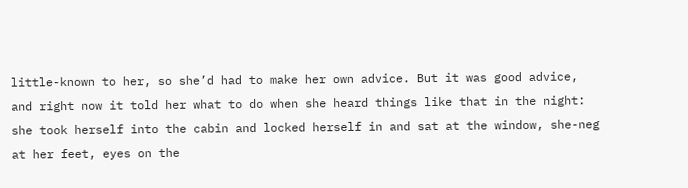little-known to her, so she’d had to make her own advice. But it was good advice, and right now it told her what to do when she heard things like that in the night: she took herself into the cabin and locked herself in and sat at the window, she-neg at her feet, eyes on the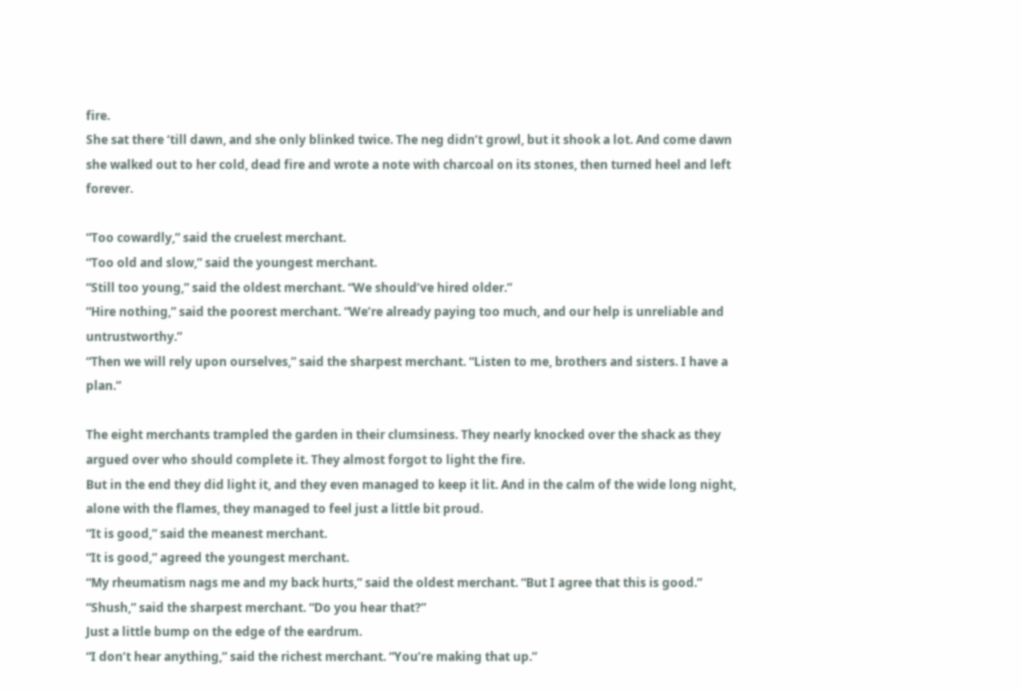fire.
She sat there ‘till dawn, and she only blinked twice. The neg didn’t growl, but it shook a lot. And come dawn she walked out to her cold, dead fire and wrote a note with charcoal on its stones, then turned heel and left forever.

“Too cowardly,” said the cruelest merchant.
“Too old and slow,” said the youngest merchant.
“Still too young,” said the oldest merchant. “We should’ve hired older.”
“Hire nothing,” said the poorest merchant. “We’re already paying too much, and our help is unreliable and untrustworthy.”
“Then we will rely upon ourselves,” said the sharpest merchant. “Listen to me, brothers and sisters. I have a plan.”

The eight merchants trampled the garden in their clumsiness. They nearly knocked over the shack as they argued over who should complete it. They almost forgot to light the fire.
But in the end they did light it, and they even managed to keep it lit. And in the calm of the wide long night, alone with the flames, they managed to feel just a little bit proud.
“It is good,” said the meanest merchant.
“It is good,” agreed the youngest merchant.
“My rheumatism nags me and my back hurts,” said the oldest merchant. “But I agree that this is good.”
“Shush,” said the sharpest merchant. “Do you hear that?”
Just a little bump on the edge of the eardrum.
“I don’t hear anything,” said the richest merchant. “You’re making that up.”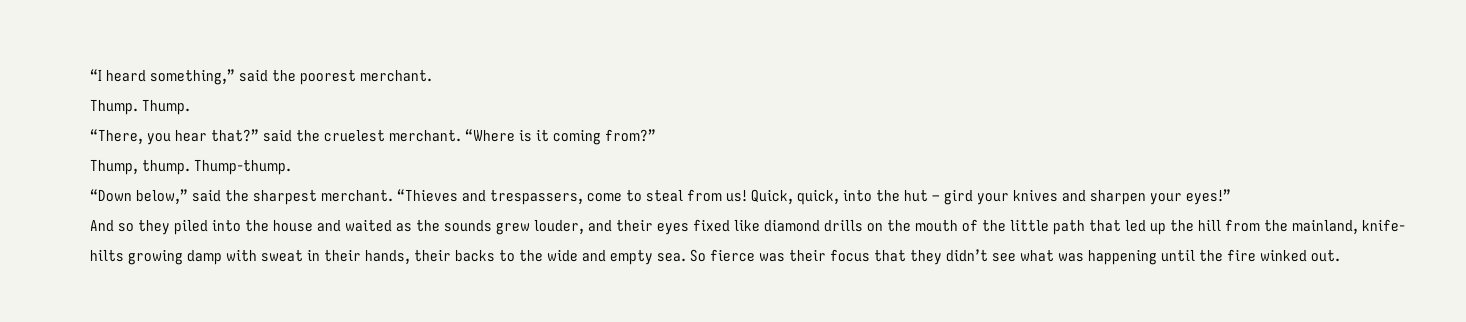“I heard something,” said the poorest merchant.
Thump. Thump.
“There, you hear that?” said the cruelest merchant. “Where is it coming from?”
Thump, thump. Thump-thump.
“Down below,” said the sharpest merchant. “Thieves and trespassers, come to steal from us! Quick, quick, into the hut – gird your knives and sharpen your eyes!”
And so they piled into the house and waited as the sounds grew louder, and their eyes fixed like diamond drills on the mouth of the little path that led up the hill from the mainland, knife-hilts growing damp with sweat in their hands, their backs to the wide and empty sea. So fierce was their focus that they didn’t see what was happening until the fire winked out.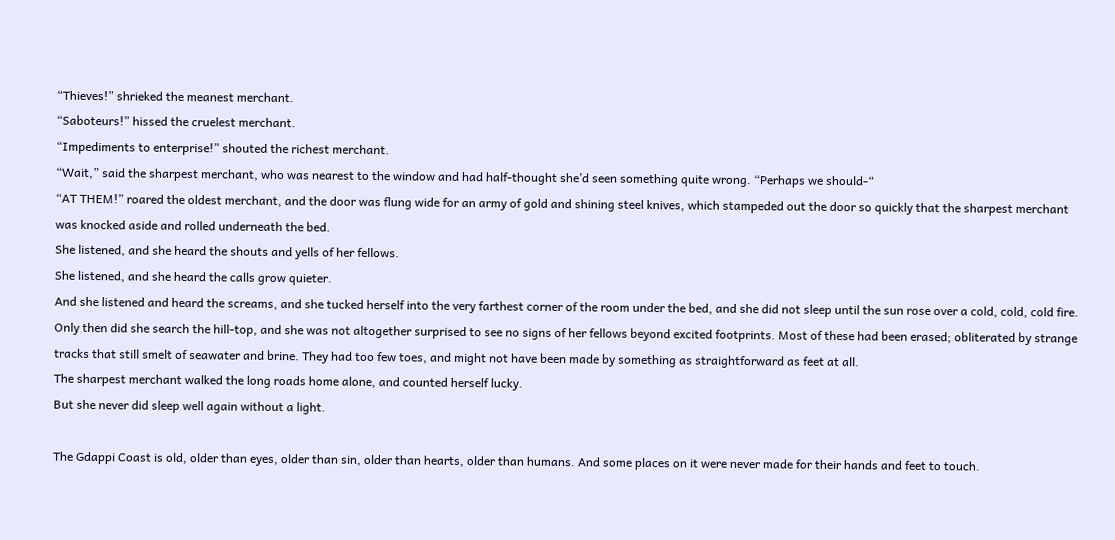“Thieves!” shrieked the meanest merchant.
“Saboteurs!” hissed the cruelest merchant.
“Impediments to enterprise!” shouted the richest merchant.
“Wait,” said the sharpest merchant, who was nearest to the window and had half-thought she’d seen something quite wrong. “Perhaps we should-“
“AT THEM!” roared the oldest merchant, and the door was flung wide for an army of gold and shining steel knives, which stampeded out the door so quickly that the sharpest merchant was knocked aside and rolled underneath the bed.
She listened, and she heard the shouts and yells of her fellows.
She listened, and she heard the calls grow quieter.
And she listened and heard the screams, and she tucked herself into the very farthest corner of the room under the bed, and she did not sleep until the sun rose over a cold, cold, cold fire.
Only then did she search the hill-top, and she was not altogether surprised to see no signs of her fellows beyond excited footprints. Most of these had been erased; obliterated by strange tracks that still smelt of seawater and brine. They had too few toes, and might not have been made by something as straightforward as feet at all.
The sharpest merchant walked the long roads home alone, and counted herself lucky.
But she never did sleep well again without a light.

The Gdappi Coast is old, older than eyes, older than sin, older than hearts, older than humans. And some places on it were never made for their hands and feet to touch.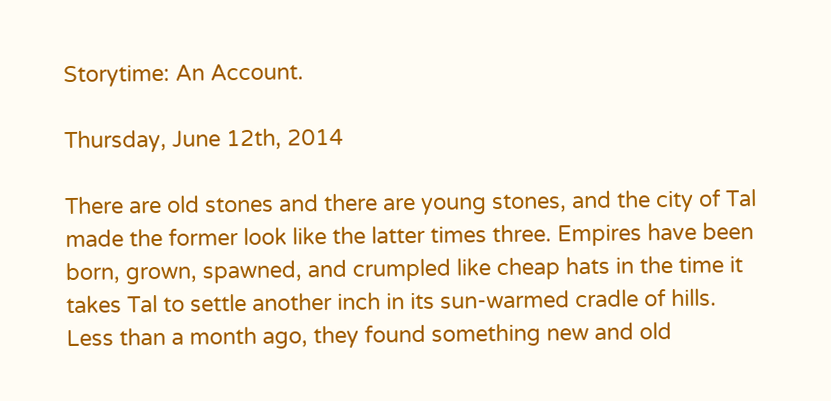Storytime: An Account.

Thursday, June 12th, 2014

There are old stones and there are young stones, and the city of Tal made the former look like the latter times three. Empires have been born, grown, spawned, and crumpled like cheap hats in the time it takes Tal to settle another inch in its sun-warmed cradle of hills.
Less than a month ago, they found something new and old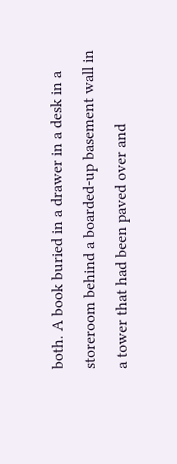both. A book buried in a drawer in a desk in a storeroom behind a boarded-up basement wall in a tower that had been paved over and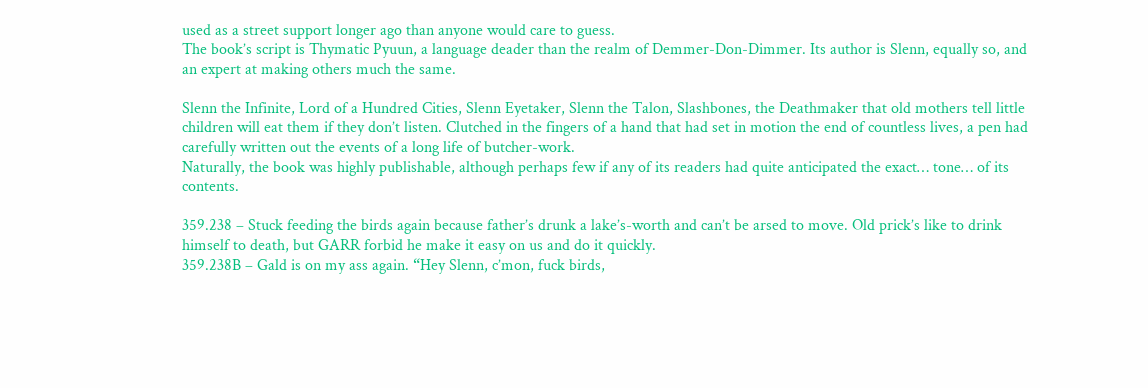used as a street support longer ago than anyone would care to guess.
The book’s script is Thymatic Pyuun, a language deader than the realm of Demmer-Don-Dimmer. Its author is Slenn, equally so, and an expert at making others much the same.

Slenn the Infinite, Lord of a Hundred Cities, Slenn Eyetaker, Slenn the Talon, Slashbones, the Deathmaker that old mothers tell little children will eat them if they don’t listen. Clutched in the fingers of a hand that had set in motion the end of countless lives, a pen had carefully written out the events of a long life of butcher-work.
Naturally, the book was highly publishable, although perhaps few if any of its readers had quite anticipated the exact… tone… of its contents.

359.238 – Stuck feeding the birds again because father’s drunk a lake’s-worth and can’t be arsed to move. Old prick’s like to drink himself to death, but GARR forbid he make it easy on us and do it quickly.
359.238B – Gald is on my ass again. “Hey Slenn, c’mon, fuck birds,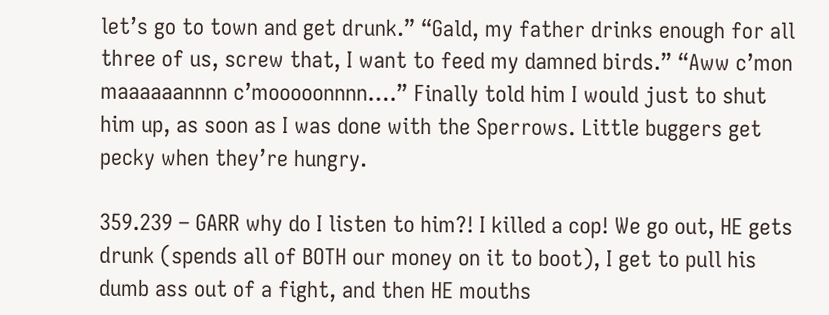let’s go to town and get drunk.” “Gald, my father drinks enough for all three of us, screw that, I want to feed my damned birds.” “Aww c’mon maaaaaannnn c’mooooonnnn….” Finally told him I would just to shut him up, as soon as I was done with the Sperrows. Little buggers get pecky when they’re hungry.

359.239 – GARR why do I listen to him?! I killed a cop! We go out, HE gets drunk (spends all of BOTH our money on it to boot), I get to pull his dumb ass out of a fight, and then HE mouths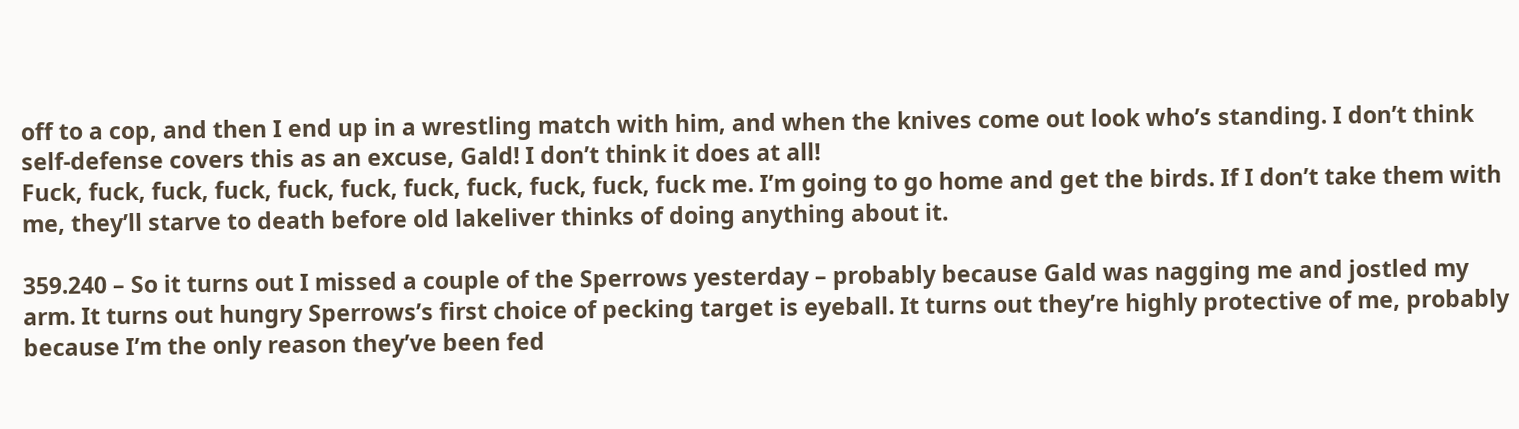off to a cop, and then I end up in a wrestling match with him, and when the knives come out look who’s standing. I don’t think self-defense covers this as an excuse, Gald! I don’t think it does at all!
Fuck, fuck, fuck, fuck, fuck, fuck, fuck, fuck, fuck, fuck, fuck me. I’m going to go home and get the birds. If I don’t take them with me, they’ll starve to death before old lakeliver thinks of doing anything about it.

359.240 – So it turns out I missed a couple of the Sperrows yesterday – probably because Gald was nagging me and jostled my arm. It turns out hungry Sperrows’s first choice of pecking target is eyeball. It turns out they’re highly protective of me, probably because I’m the only reason they’ve been fed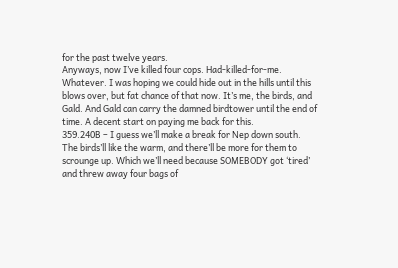for the past twelve years.
Anyways, now I’ve killed four cops. Had-killed-for-me. Whatever. I was hoping we could hide out in the hills until this blows over, but fat chance of that now. It’s me, the birds, and Gald. And Gald can carry the damned birdtower until the end of time. A decent start on paying me back for this.
359.240B – I guess we’ll make a break for Nep down south. The birds’ll like the warm, and there’ll be more for them to scrounge up. Which we’ll need because SOMEBODY got ‘tired’ and threw away four bags of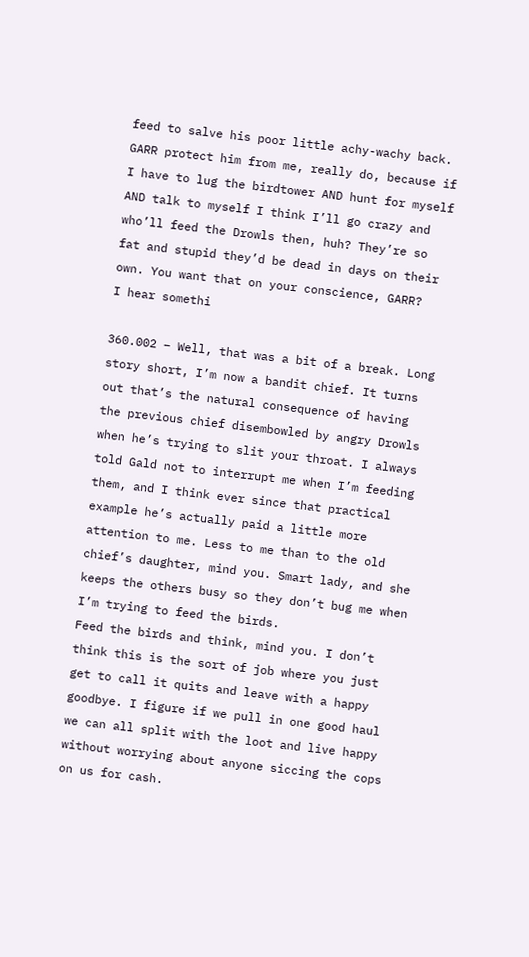feed to salve his poor little achy-wachy back. GARR protect him from me, really do, because if I have to lug the birdtower AND hunt for myself AND talk to myself I think I’ll go crazy and who’ll feed the Drowls then, huh? They’re so fat and stupid they’d be dead in days on their own. You want that on your conscience, GARR?
I hear somethi

360.002 – Well, that was a bit of a break. Long story short, I’m now a bandit chief. It turns out that’s the natural consequence of having the previous chief disembowled by angry Drowls when he’s trying to slit your throat. I always told Gald not to interrupt me when I’m feeding them, and I think ever since that practical example he’s actually paid a little more attention to me. Less to me than to the old chief’s daughter, mind you. Smart lady, and she keeps the others busy so they don’t bug me when I’m trying to feed the birds.
Feed the birds and think, mind you. I don’t think this is the sort of job where you just get to call it quits and leave with a happy goodbye. I figure if we pull in one good haul we can all split with the loot and live happy without worrying about anyone siccing the cops on us for cash.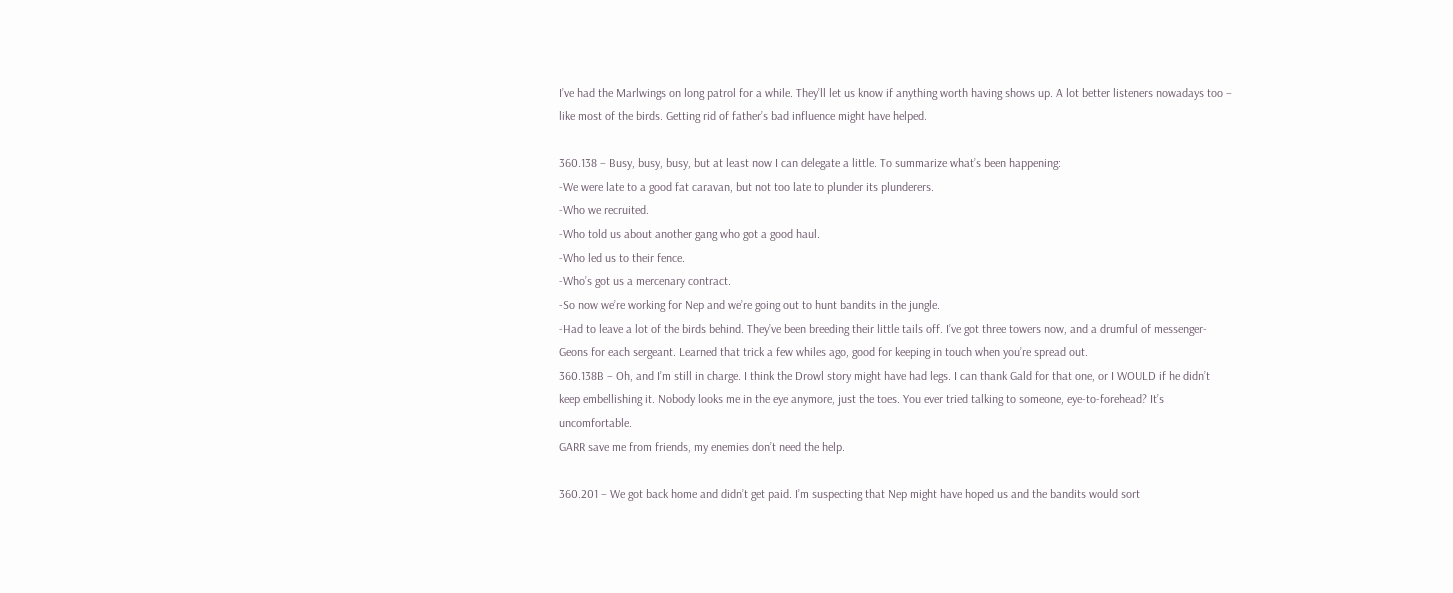I’ve had the Marlwings on long patrol for a while. They’ll let us know if anything worth having shows up. A lot better listeners nowadays too – like most of the birds. Getting rid of father’s bad influence might have helped.

360.138 – Busy, busy, busy, but at least now I can delegate a little. To summarize what’s been happening:
-We were late to a good fat caravan, but not too late to plunder its plunderers.
-Who we recruited.
-Who told us about another gang who got a good haul.
-Who led us to their fence.
-Who’s got us a mercenary contract.
-So now we’re working for Nep and we’re going out to hunt bandits in the jungle.
-Had to leave a lot of the birds behind. They’ve been breeding their little tails off. I’ve got three towers now, and a drumful of messenger-Geons for each sergeant. Learned that trick a few whiles ago, good for keeping in touch when you’re spread out.
360.138B – Oh, and I’m still in charge. I think the Drowl story might have had legs. I can thank Gald for that one, or I WOULD if he didn’t keep embellishing it. Nobody looks me in the eye anymore, just the toes. You ever tried talking to someone, eye-to-forehead? It’s uncomfortable.
GARR save me from friends, my enemies don’t need the help.

360.201 – We got back home and didn’t get paid. I’m suspecting that Nep might have hoped us and the bandits would sort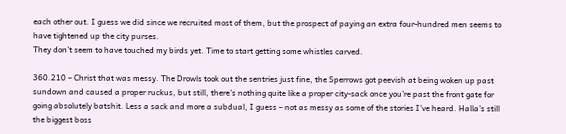each other out. I guess we did since we recruited most of them, but the prospect of paying an extra four-hundred men seems to have tightened up the city purses.
They don’t seem to have touched my birds yet. Time to start getting some whistles carved.

360.210 – Christ that was messy. The Drowls took out the sentries just fine, the Sperrows got peevish at being woken up past sundown and caused a proper ruckus, but still, there’s nothing quite like a proper city-sack once you’re past the front gate for going absolutely batshit. Less a sack and more a subdual, I guess – not as messy as some of the stories I’ve heard. Halla’s still the biggest boss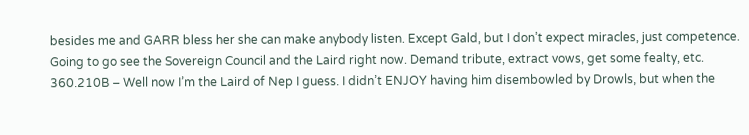besides me and GARR bless her she can make anybody listen. Except Gald, but I don’t expect miracles, just competence. Going to go see the Sovereign Council and the Laird right now. Demand tribute, extract vows, get some fealty, etc.
360.210B – Well now I’m the Laird of Nep I guess. I didn’t ENJOY having him disembowled by Drowls, but when the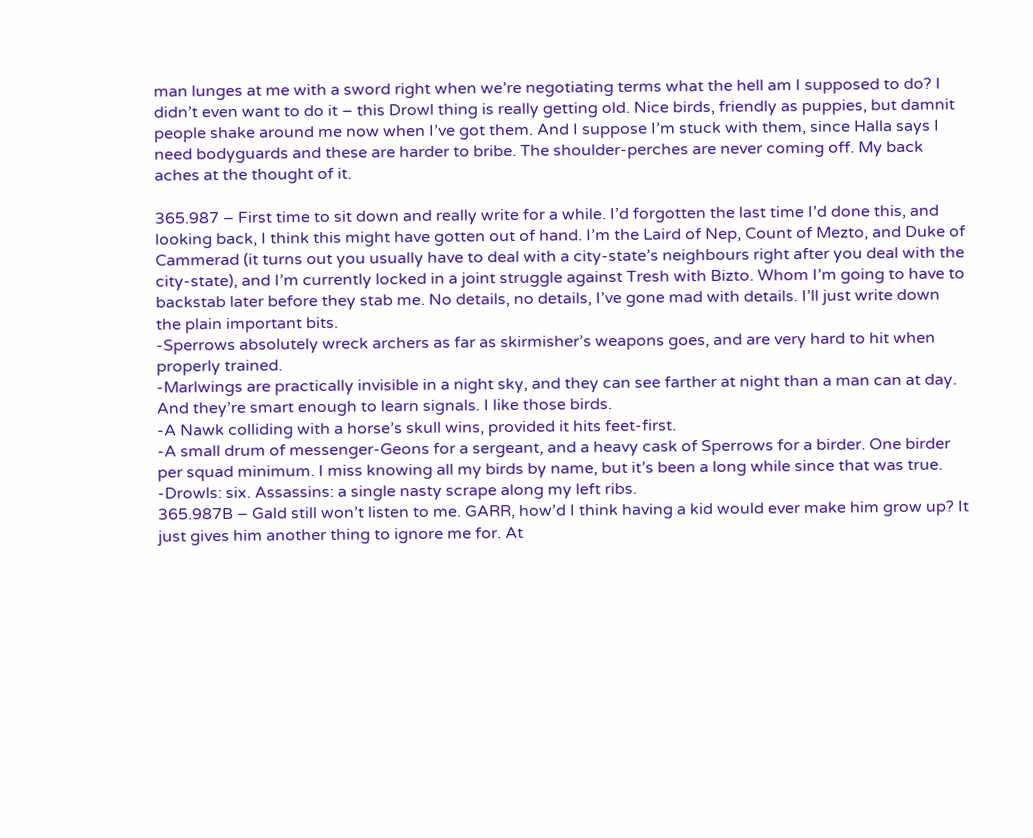man lunges at me with a sword right when we’re negotiating terms what the hell am I supposed to do? I didn’t even want to do it – this Drowl thing is really getting old. Nice birds, friendly as puppies, but damnit people shake around me now when I’ve got them. And I suppose I’m stuck with them, since Halla says I need bodyguards and these are harder to bribe. The shoulder-perches are never coming off. My back aches at the thought of it.

365.987 – First time to sit down and really write for a while. I’d forgotten the last time I’d done this, and looking back, I think this might have gotten out of hand. I’m the Laird of Nep, Count of Mezto, and Duke of Cammerad (it turns out you usually have to deal with a city-state’s neighbours right after you deal with the city-state), and I’m currently locked in a joint struggle against Tresh with Bizto. Whom I’m going to have to backstab later before they stab me. No details, no details, I’ve gone mad with details. I’ll just write down the plain important bits.
-Sperrows absolutely wreck archers as far as skirmisher’s weapons goes, and are very hard to hit when properly trained.
-Marlwings are practically invisible in a night sky, and they can see farther at night than a man can at day. And they’re smart enough to learn signals. I like those birds.
-A Nawk colliding with a horse’s skull wins, provided it hits feet-first.
-A small drum of messenger-Geons for a sergeant, and a heavy cask of Sperrows for a birder. One birder per squad minimum. I miss knowing all my birds by name, but it’s been a long while since that was true.
-Drowls: six. Assassins: a single nasty scrape along my left ribs.
365.987B – Gald still won’t listen to me. GARR, how’d I think having a kid would ever make him grow up? It just gives him another thing to ignore me for. At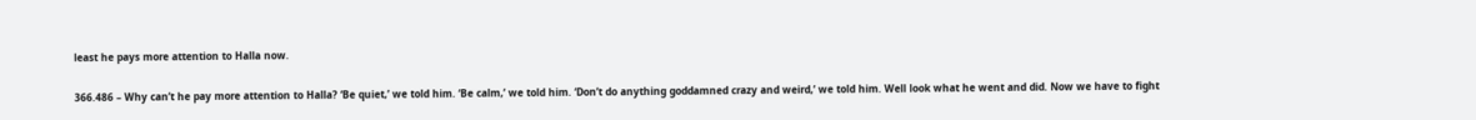least he pays more attention to Halla now.

366.486 – Why can’t he pay more attention to Halla? ‘Be quiet,’ we told him. ‘Be calm,’ we told him. ‘Don’t do anything goddamned crazy and weird,’ we told him. Well look what he went and did. Now we have to fight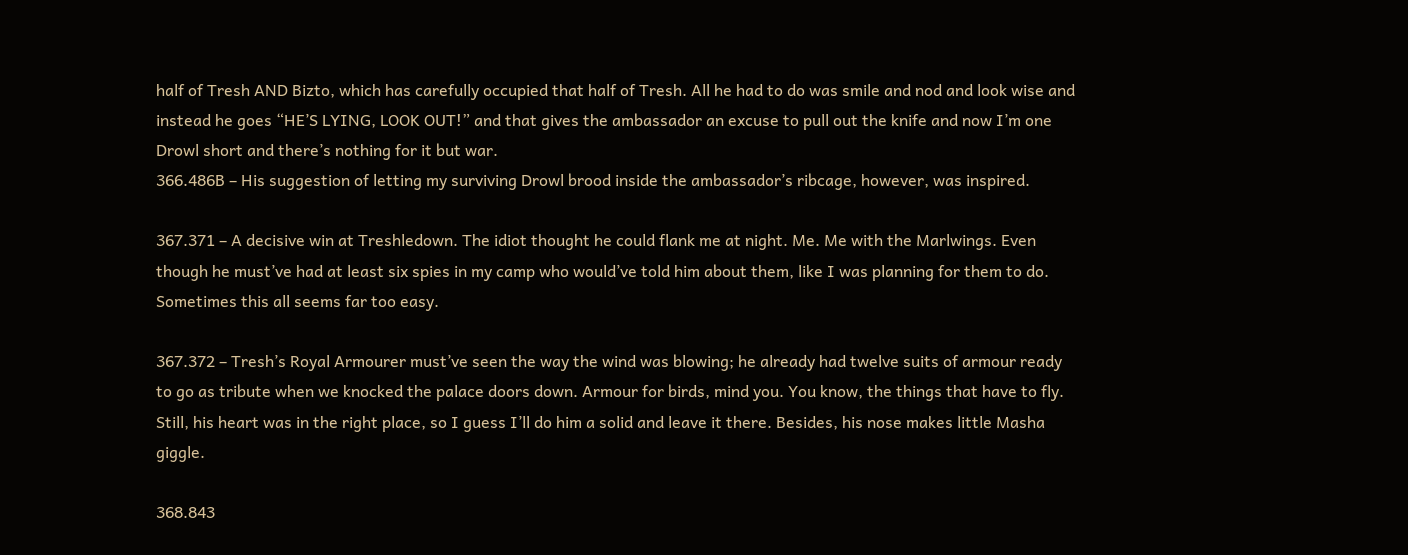half of Tresh AND Bizto, which has carefully occupied that half of Tresh. All he had to do was smile and nod and look wise and instead he goes “HE’S LYING, LOOK OUT!” and that gives the ambassador an excuse to pull out the knife and now I’m one Drowl short and there’s nothing for it but war.
366.486B – His suggestion of letting my surviving Drowl brood inside the ambassador’s ribcage, however, was inspired.

367.371 – A decisive win at Treshledown. The idiot thought he could flank me at night. Me. Me with the Marlwings. Even though he must’ve had at least six spies in my camp who would’ve told him about them, like I was planning for them to do.
Sometimes this all seems far too easy.

367.372 – Tresh’s Royal Armourer must’ve seen the way the wind was blowing; he already had twelve suits of armour ready to go as tribute when we knocked the palace doors down. Armour for birds, mind you. You know, the things that have to fly. Still, his heart was in the right place, so I guess I’ll do him a solid and leave it there. Besides, his nose makes little Masha giggle.

368.843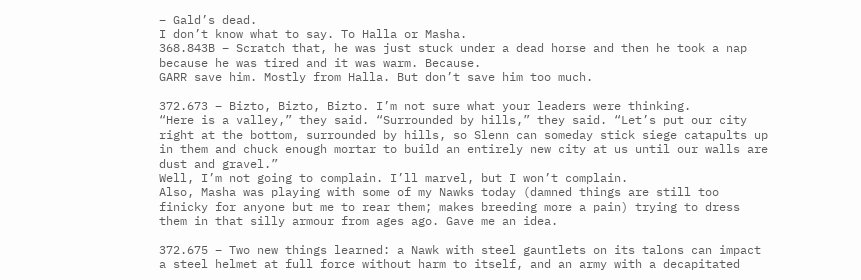– Gald’s dead.
I don’t know what to say. To Halla or Masha.
368.843B – Scratch that, he was just stuck under a dead horse and then he took a nap because he was tired and it was warm. Because.
GARR save him. Mostly from Halla. But don’t save him too much.

372.673 – Bizto, Bizto, Bizto. I’m not sure what your leaders were thinking.
“Here is a valley,” they said. “Surrounded by hills,” they said. “Let’s put our city right at the bottom, surrounded by hills, so Slenn can someday stick siege catapults up in them and chuck enough mortar to build an entirely new city at us until our walls are dust and gravel.”
Well, I’m not going to complain. I’ll marvel, but I won’t complain.
Also, Masha was playing with some of my Nawks today (damned things are still too finicky for anyone but me to rear them; makes breeding more a pain) trying to dress them in that silly armour from ages ago. Gave me an idea.

372.675 – Two new things learned: a Nawk with steel gauntlets on its talons can impact a steel helmet at full force without harm to itself, and an army with a decapitated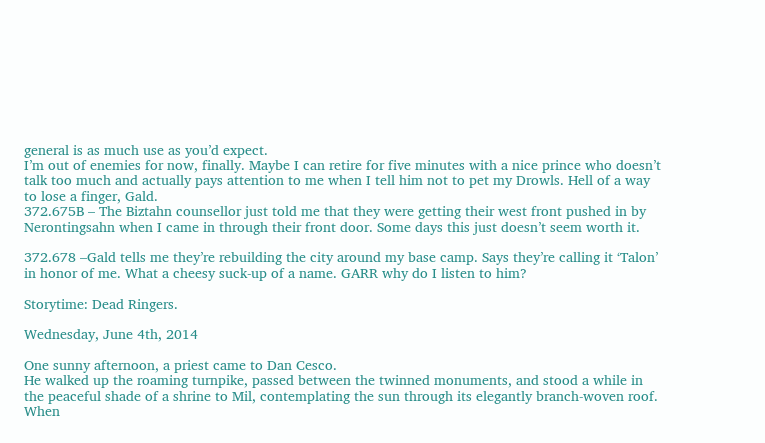general is as much use as you’d expect.
I’m out of enemies for now, finally. Maybe I can retire for five minutes with a nice prince who doesn’t talk too much and actually pays attention to me when I tell him not to pet my Drowls. Hell of a way to lose a finger, Gald.
372.675B – The Biztahn counsellor just told me that they were getting their west front pushed in by Nerontingsahn when I came in through their front door. Some days this just doesn’t seem worth it.

372.678 –Gald tells me they’re rebuilding the city around my base camp. Says they’re calling it ‘Talon’ in honor of me. What a cheesy suck-up of a name. GARR why do I listen to him?

Storytime: Dead Ringers.

Wednesday, June 4th, 2014

One sunny afternoon, a priest came to Dan Cesco.
He walked up the roaming turnpike, passed between the twinned monuments, and stood a while in the peaceful shade of a shrine to Mil, contemplating the sun through its elegantly branch-woven roof. When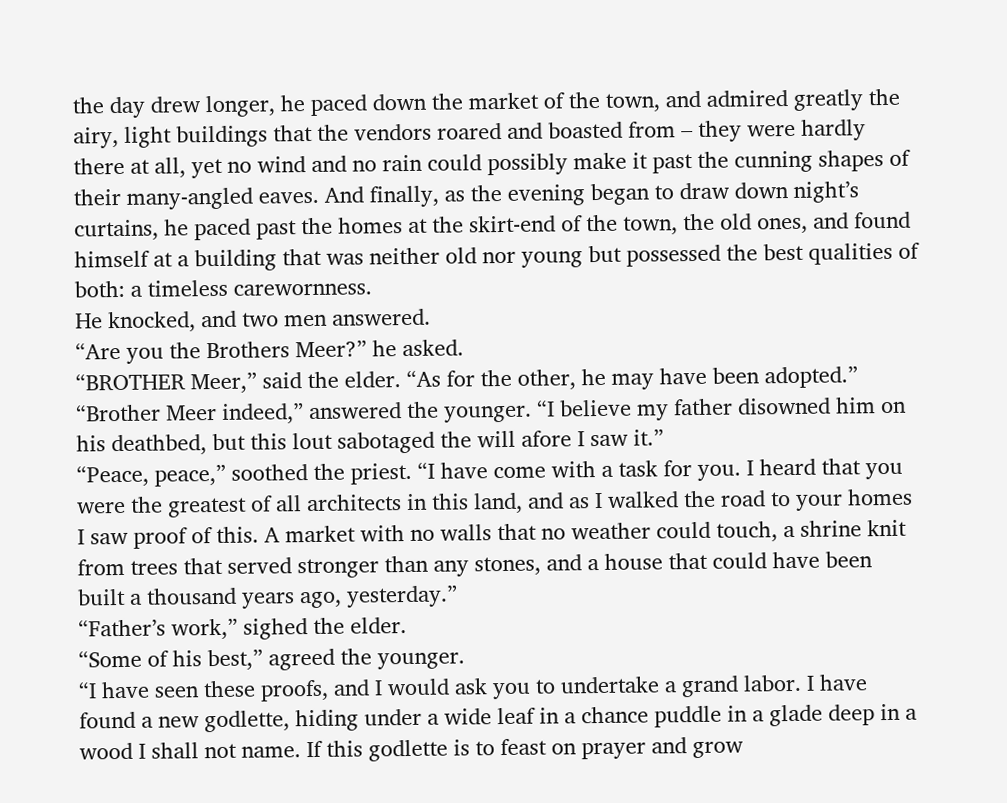the day drew longer, he paced down the market of the town, and admired greatly the airy, light buildings that the vendors roared and boasted from – they were hardly there at all, yet no wind and no rain could possibly make it past the cunning shapes of their many-angled eaves. And finally, as the evening began to draw down night’s curtains, he paced past the homes at the skirt-end of the town, the old ones, and found himself at a building that was neither old nor young but possessed the best qualities of both: a timeless carewornness.
He knocked, and two men answered.
“Are you the Brothers Meer?” he asked.
“BROTHER Meer,” said the elder. “As for the other, he may have been adopted.”
“Brother Meer indeed,” answered the younger. “I believe my father disowned him on his deathbed, but this lout sabotaged the will afore I saw it.”
“Peace, peace,” soothed the priest. “I have come with a task for you. I heard that you were the greatest of all architects in this land, and as I walked the road to your homes I saw proof of this. A market with no walls that no weather could touch, a shrine knit from trees that served stronger than any stones, and a house that could have been built a thousand years ago, yesterday.”
“Father’s work,” sighed the elder.
“Some of his best,” agreed the younger.
“I have seen these proofs, and I would ask you to undertake a grand labor. I have found a new godlette, hiding under a wide leaf in a chance puddle in a glade deep in a wood I shall not name. If this godlette is to feast on prayer and grow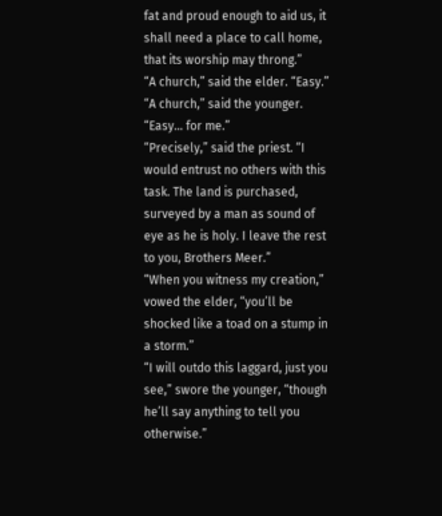fat and proud enough to aid us, it shall need a place to call home, that its worship may throng.”
“A church,” said the elder. “Easy.”
“A church,” said the younger. “Easy… for me.”
“Precisely,” said the priest. “I would entrust no others with this task. The land is purchased, surveyed by a man as sound of eye as he is holy. I leave the rest to you, Brothers Meer.”
“When you witness my creation,” vowed the elder, “you’ll be shocked like a toad on a stump in a storm.”
“I will outdo this laggard, just you see,” swore the younger, “though he’ll say anything to tell you otherwise.”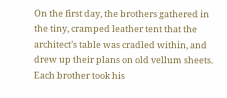On the first day, the brothers gathered in the tiny, cramped leather tent that the architect’s table was cradled within, and drew up their plans on old vellum sheets. Each brother took his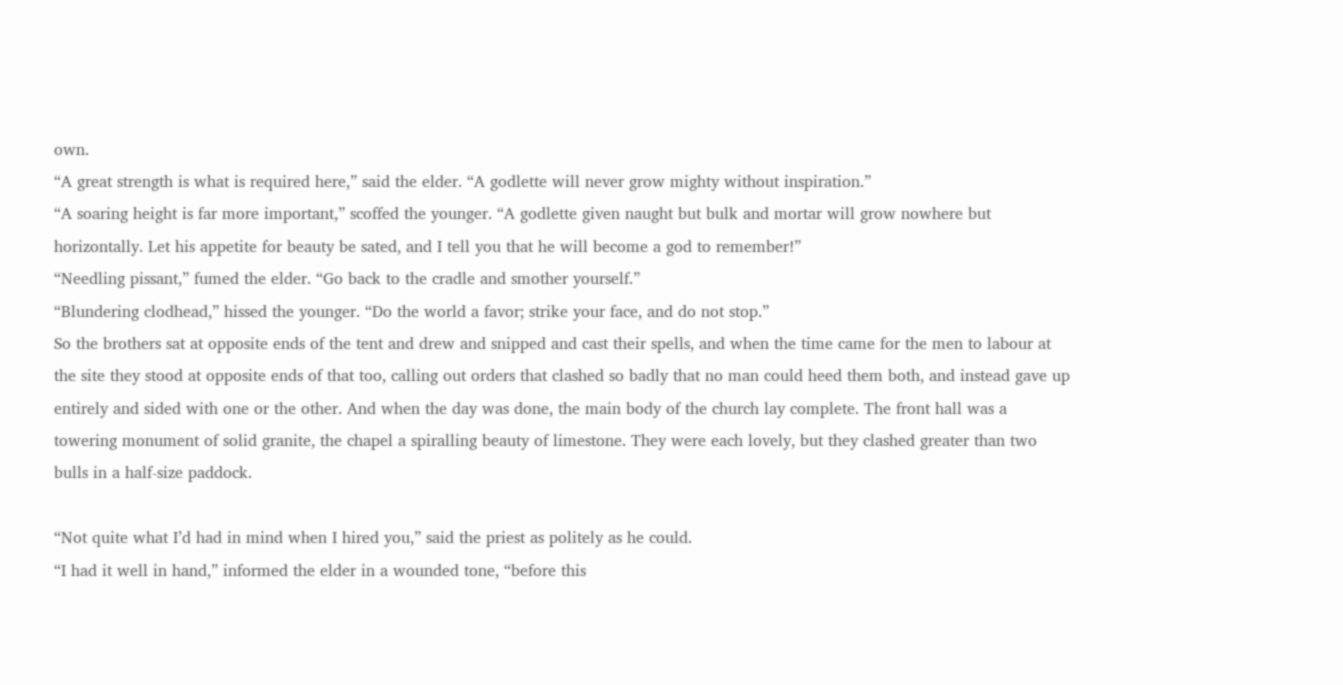own.
“A great strength is what is required here,” said the elder. “A godlette will never grow mighty without inspiration.”
“A soaring height is far more important,” scoffed the younger. “A godlette given naught but bulk and mortar will grow nowhere but horizontally. Let his appetite for beauty be sated, and I tell you that he will become a god to remember!”
“Needling pissant,” fumed the elder. “Go back to the cradle and smother yourself.”
“Blundering clodhead,” hissed the younger. “Do the world a favor; strike your face, and do not stop.”
So the brothers sat at opposite ends of the tent and drew and snipped and cast their spells, and when the time came for the men to labour at the site they stood at opposite ends of that too, calling out orders that clashed so badly that no man could heed them both, and instead gave up entirely and sided with one or the other. And when the day was done, the main body of the church lay complete. The front hall was a towering monument of solid granite, the chapel a spiralling beauty of limestone. They were each lovely, but they clashed greater than two bulls in a half-size paddock.

“Not quite what I’d had in mind when I hired you,” said the priest as politely as he could.
“I had it well in hand,” informed the elder in a wounded tone, “before this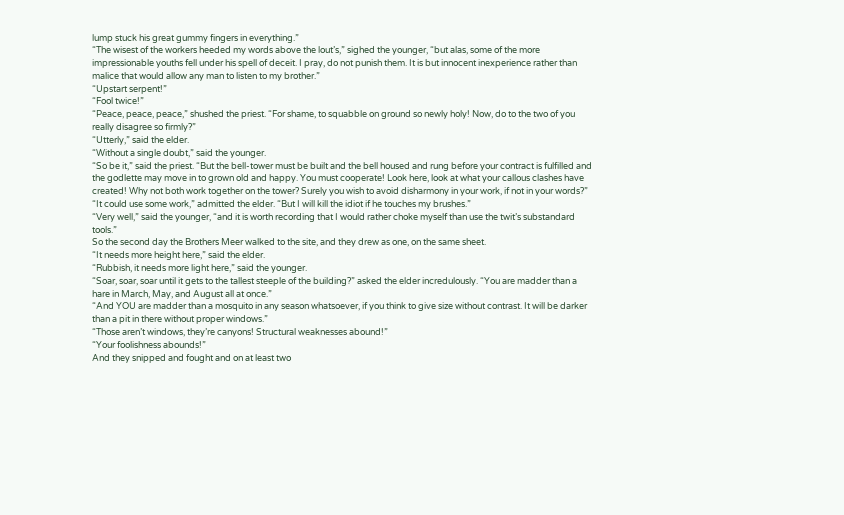lump stuck his great gummy fingers in everything.”
“The wisest of the workers heeded my words above the lout’s,” sighed the younger, “but alas, some of the more impressionable youths fell under his spell of deceit. I pray, do not punish them. It is but innocent inexperience rather than malice that would allow any man to listen to my brother.”
“Upstart serpent!”
“Fool twice!”
“Peace, peace, peace,” shushed the priest. “For shame, to squabble on ground so newly holy! Now, do to the two of you really disagree so firmly?”
“Utterly,” said the elder.
“Without a single doubt,” said the younger.
“So be it,” said the priest. “But the bell-tower must be built and the bell housed and rung before your contract is fulfilled and the godlette may move in to grown old and happy. You must cooperate! Look here, look at what your callous clashes have created! Why not both work together on the tower? Surely you wish to avoid disharmony in your work, if not in your words?”
“It could use some work,” admitted the elder. “But I will kill the idiot if he touches my brushes.”
“Very well,” said the younger, “and it is worth recording that I would rather choke myself than use the twit’s substandard tools.”
So the second day the Brothers Meer walked to the site, and they drew as one, on the same sheet.
“It needs more height here,” said the elder.
“Rubbish, it needs more light here,” said the younger.
“Soar, soar, soar until it gets to the tallest steeple of the building?” asked the elder incredulously. “You are madder than a hare in March, May, and August all at once.”
“And YOU are madder than a mosquito in any season whatsoever, if you think to give size without contrast. It will be darker than a pit in there without proper windows.”
“Those aren’t windows, they’re canyons! Structural weaknesses abound!”
“Your foolishness abounds!”
And they snipped and fought and on at least two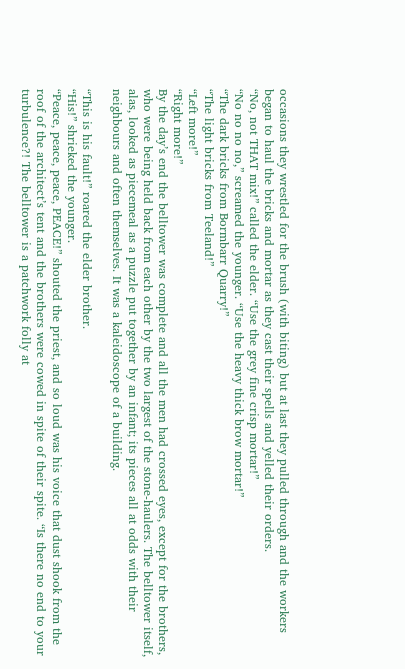occasions they wrestled for the brush (with biting) but at last they pulled through and the workers began to haul the bricks and mortar as they cast their spells and yelled their orders.
“No, not THAT mix!” called the elder. “Use the grey fine crisp mortar!”
“No no no no,” screamed the younger. “Use the heavy thick brow mortar!”
“The dark bricks from Bormbarr Quarry!”
“The light bricks from Teeland!”
“Left more!”
“Right more!”
By the day’s end the belltower was complete and all the men had crossed eyes, except for the brothers, who were being held back from each other by the two largest of the stone-haulers. The belltower itself, alas, looked as piecemeal as a puzzle put together by an infant; its pieces all at odds with their neighbours and often themselves. It was a kaleidoscope of a building.

“This is his fault!” roared the elder brother.
“His!” shrieked the younger.
“Peace, peace, peace, PEACE!” shouted the priest, and so loud was his voice that dust shook from the roof of the architect’s tent and the brothers were cowed in spite of their spite. “Is there no end to your turbulence?! The belltower is a patchwork folly at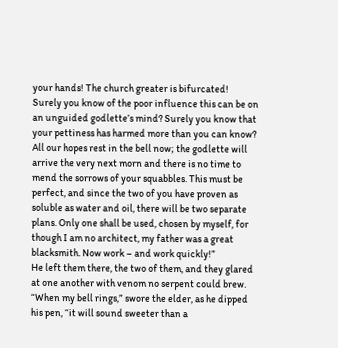your hands! The church greater is bifurcated! Surely you know of the poor influence this can be on an unguided godlette’s mind? Surely you know that your pettiness has harmed more than you can know? All our hopes rest in the bell now; the godlette will arrive the very next morn and there is no time to mend the sorrows of your squabbles. This must be perfect, and since the two of you have proven as soluble as water and oil, there will be two separate plans. Only one shall be used, chosen by myself, for though I am no architect, my father was a great blacksmith. Now work – and work quickly!”
He left them there, the two of them, and they glared at one another with venom no serpent could brew.
“When my bell rings,” swore the elder, as he dipped his pen, “it will sound sweeter than a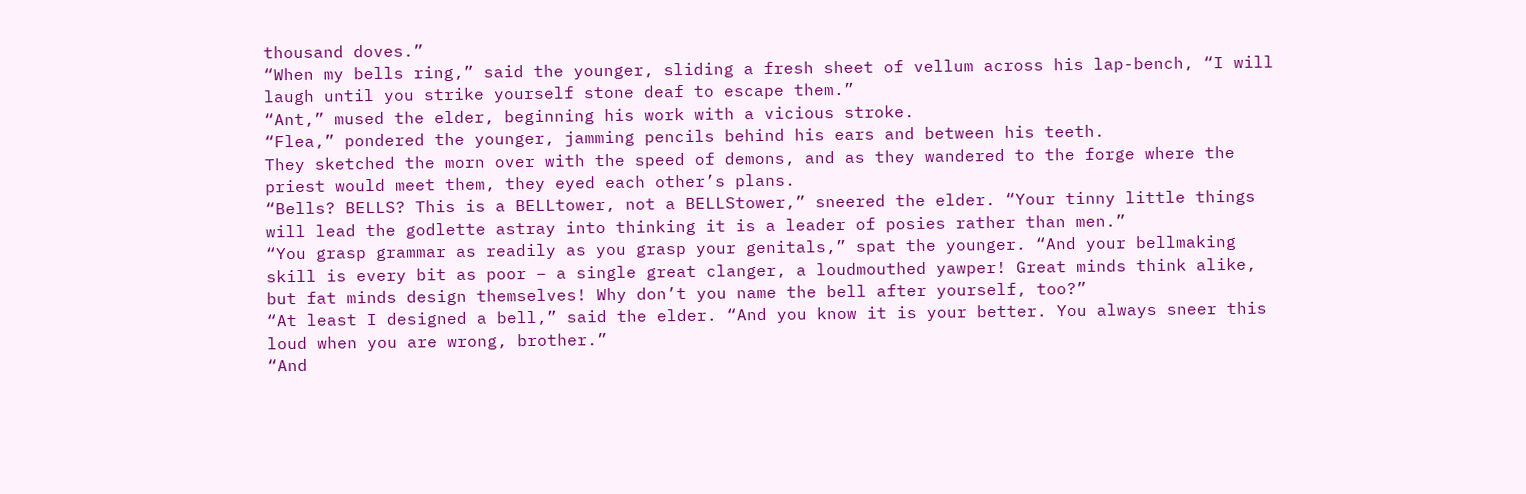thousand doves.”
“When my bells ring,” said the younger, sliding a fresh sheet of vellum across his lap-bench, “I will laugh until you strike yourself stone deaf to escape them.”
“Ant,” mused the elder, beginning his work with a vicious stroke.
“Flea,” pondered the younger, jamming pencils behind his ears and between his teeth.
They sketched the morn over with the speed of demons, and as they wandered to the forge where the priest would meet them, they eyed each other’s plans.
“Bells? BELLS? This is a BELLtower, not a BELLStower,” sneered the elder. “Your tinny little things will lead the godlette astray into thinking it is a leader of posies rather than men.”
“You grasp grammar as readily as you grasp your genitals,” spat the younger. “And your bellmaking skill is every bit as poor – a single great clanger, a loudmouthed yawper! Great minds think alike, but fat minds design themselves! Why don’t you name the bell after yourself, too?”
“At least I designed a bell,” said the elder. “And you know it is your better. You always sneer this loud when you are wrong, brother.”
“And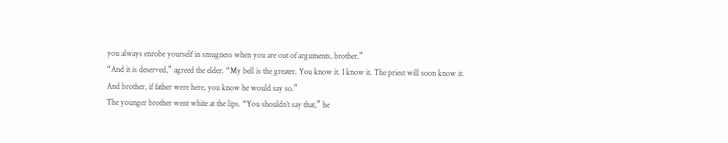you always enrobe yourself in smugness when you are out of arguments, brother.”
“And it is deserved,” agreed the elder. “My bell is the greater. You know it. I know it. The priest will soon know it. And brother, if father were here, you know he would say so.”
The younger brother went white at the lips. “You shouldn’t say that,” he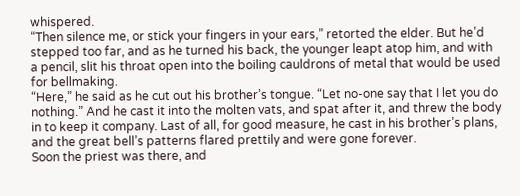whispered.
“Then silence me, or stick your fingers in your ears,” retorted the elder. But he’d stepped too far, and as he turned his back, the younger leapt atop him, and with a pencil, slit his throat open into the boiling cauldrons of metal that would be used for bellmaking.
“Here,” he said as he cut out his brother’s tongue. “Let no-one say that I let you do nothing.” And he cast it into the molten vats, and spat after it, and threw the body in to keep it company. Last of all, for good measure, he cast in his brother’s plans, and the great bell’s patterns flared prettily and were gone forever.
Soon the priest was there, and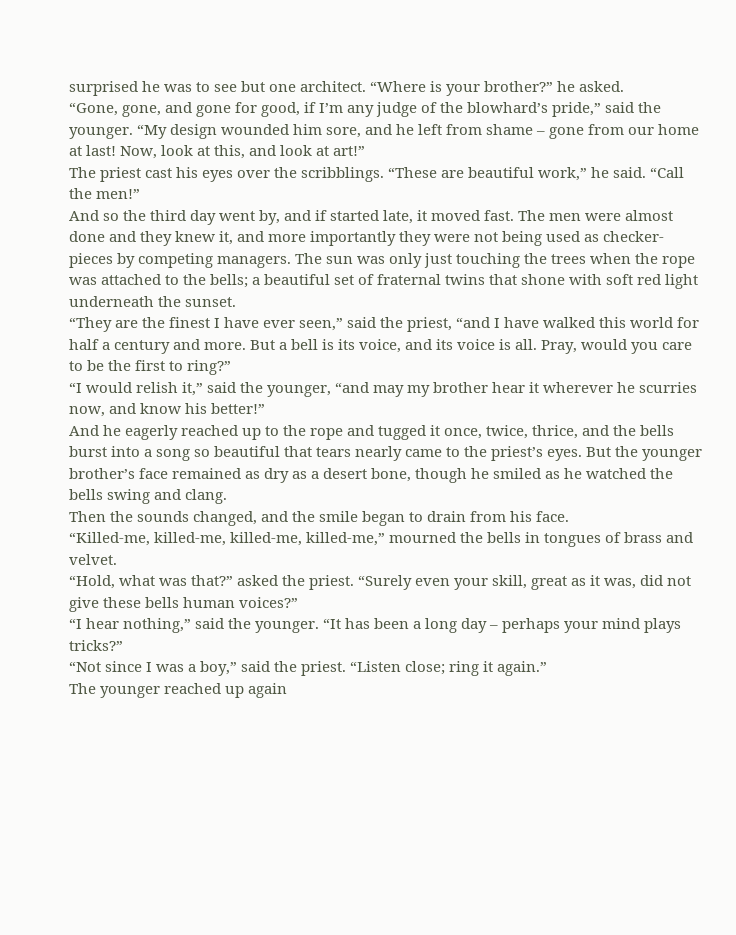surprised he was to see but one architect. “Where is your brother?” he asked.
“Gone, gone, and gone for good, if I’m any judge of the blowhard’s pride,” said the younger. “My design wounded him sore, and he left from shame – gone from our home at last! Now, look at this, and look at art!”
The priest cast his eyes over the scribblings. “These are beautiful work,” he said. “Call the men!”
And so the third day went by, and if started late, it moved fast. The men were almost done and they knew it, and more importantly they were not being used as checker-pieces by competing managers. The sun was only just touching the trees when the rope was attached to the bells; a beautiful set of fraternal twins that shone with soft red light underneath the sunset.
“They are the finest I have ever seen,” said the priest, “and I have walked this world for half a century and more. But a bell is its voice, and its voice is all. Pray, would you care to be the first to ring?”
“I would relish it,” said the younger, “and may my brother hear it wherever he scurries now, and know his better!”
And he eagerly reached up to the rope and tugged it once, twice, thrice, and the bells burst into a song so beautiful that tears nearly came to the priest’s eyes. But the younger brother’s face remained as dry as a desert bone, though he smiled as he watched the bells swing and clang.
Then the sounds changed, and the smile began to drain from his face.
“Killed-me, killed-me, killed-me, killed-me,” mourned the bells in tongues of brass and velvet.
“Hold, what was that?” asked the priest. “Surely even your skill, great as it was, did not give these bells human voices?”
“I hear nothing,” said the younger. “It has been a long day – perhaps your mind plays tricks?”
“Not since I was a boy,” said the priest. “Listen close; ring it again.”
The younger reached up again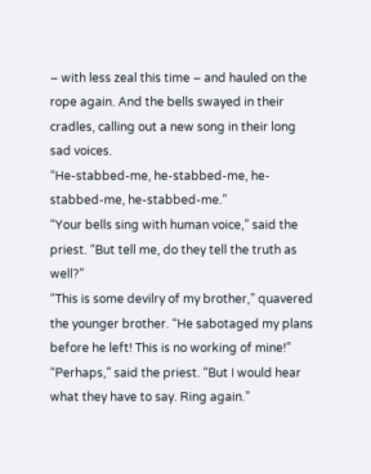– with less zeal this time – and hauled on the rope again. And the bells swayed in their cradles, calling out a new song in their long sad voices.
“He-stabbed-me, he-stabbed-me, he-stabbed-me, he-stabbed-me.”
“Your bells sing with human voice,” said the priest. “But tell me, do they tell the truth as well?”
“This is some devilry of my brother,” quavered the younger brother. “He sabotaged my plans before he left! This is no working of mine!”
“Perhaps,” said the priest. “But I would hear what they have to say. Ring again.”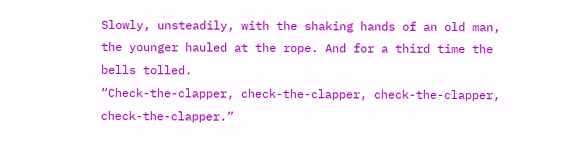Slowly, unsteadily, with the shaking hands of an old man, the younger hauled at the rope. And for a third time the bells tolled.
“Check-the-clapper, check-the-clapper, check-the-clapper, check-the-clapper.”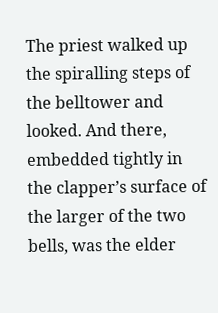The priest walked up the spiralling steps of the belltower and looked. And there, embedded tightly in the clapper’s surface of the larger of the two bells, was the elder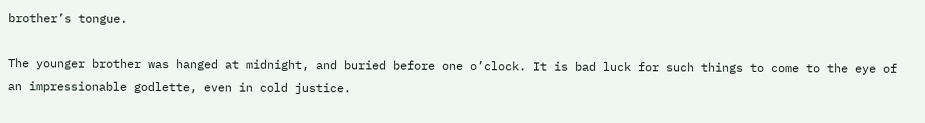brother’s tongue.

The younger brother was hanged at midnight, and buried before one o’clock. It is bad luck for such things to come to the eye of an impressionable godlette, even in cold justice.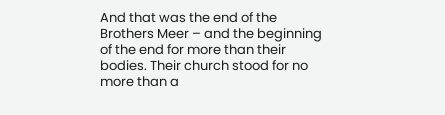And that was the end of the Brothers Meer – and the beginning of the end for more than their bodies. Their church stood for no more than a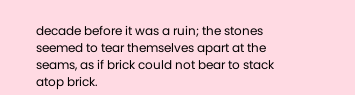decade before it was a ruin; the stones seemed to tear themselves apart at the seams, as if brick could not bear to stack atop brick.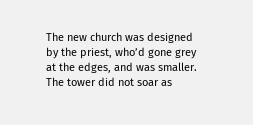The new church was designed by the priest, who’d gone grey at the edges, and was smaller. The tower did not soar as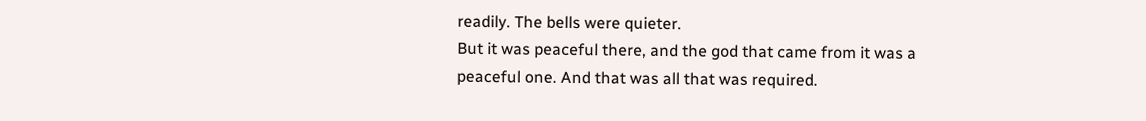readily. The bells were quieter.
But it was peaceful there, and the god that came from it was a peaceful one. And that was all that was required.